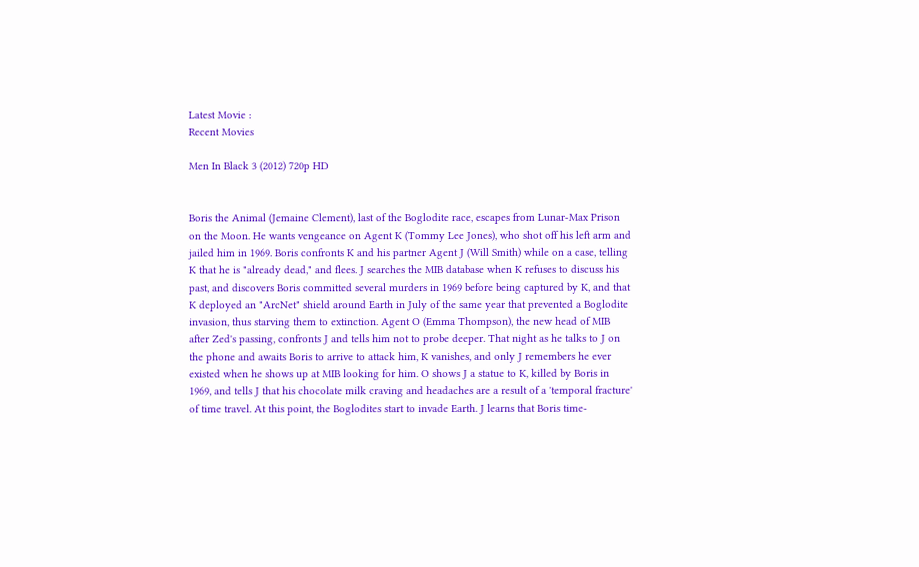Latest Movie :
Recent Movies

Men In Black 3 (2012) 720p HD


Boris the Animal (Jemaine Clement), last of the Boglodite race, escapes from Lunar-Max Prison on the Moon. He wants vengeance on Agent K (Tommy Lee Jones), who shot off his left arm and jailed him in 1969. Boris confronts K and his partner Agent J (Will Smith) while on a case, telling K that he is "already dead," and flees. J searches the MIB database when K refuses to discuss his past, and discovers Boris committed several murders in 1969 before being captured by K, and that K deployed an "ArcNet" shield around Earth in July of the same year that prevented a Boglodite invasion, thus starving them to extinction. Agent O (Emma Thompson), the new head of MIB after Zed's passing, confronts J and tells him not to probe deeper. That night as he talks to J on the phone and awaits Boris to arrive to attack him, K vanishes, and only J remembers he ever existed when he shows up at MIB looking for him. O shows J a statue to K, killed by Boris in 1969, and tells J that his chocolate milk craving and headaches are a result of a 'temporal fracture' of time travel. At this point, the Boglodites start to invade Earth. J learns that Boris time-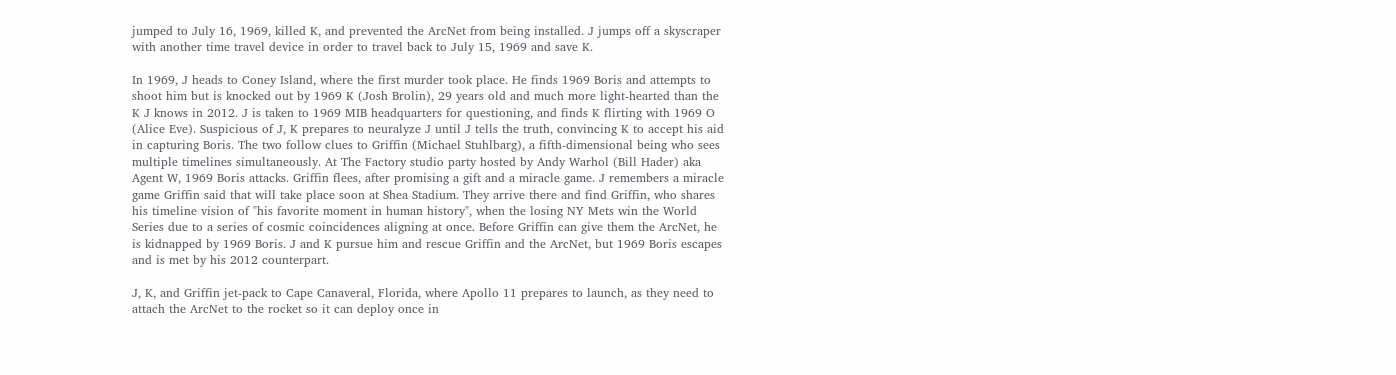jumped to July 16, 1969, killed K, and prevented the ArcNet from being installed. J jumps off a skyscraper with another time travel device in order to travel back to July 15, 1969 and save K.

In 1969, J heads to Coney Island, where the first murder took place. He finds 1969 Boris and attempts to shoot him but is knocked out by 1969 K (Josh Brolin), 29 years old and much more light-hearted than the K J knows in 2012. J is taken to 1969 MIB headquarters for questioning, and finds K flirting with 1969 O (Alice Eve). Suspicious of J, K prepares to neuralyze J until J tells the truth, convincing K to accept his aid in capturing Boris. The two follow clues to Griffin (Michael Stuhlbarg), a fifth-dimensional being who sees multiple timelines simultaneously. At The Factory studio party hosted by Andy Warhol (Bill Hader) aka Agent W, 1969 Boris attacks. Griffin flees, after promising a gift and a miracle game. J remembers a miracle game Griffin said that will take place soon at Shea Stadium. They arrive there and find Griffin, who shares his timeline vision of "his favorite moment in human history", when the losing NY Mets win the World Series due to a series of cosmic coincidences aligning at once. Before Griffin can give them the ArcNet, he is kidnapped by 1969 Boris. J and K pursue him and rescue Griffin and the ArcNet, but 1969 Boris escapes and is met by his 2012 counterpart.

J, K, and Griffin jet-pack to Cape Canaveral, Florida, where Apollo 11 prepares to launch, as they need to attach the ArcNet to the rocket so it can deploy once in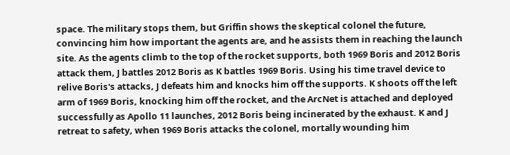space. The military stops them, but Griffin shows the skeptical colonel the future, convincing him how important the agents are, and he assists them in reaching the launch site. As the agents climb to the top of the rocket supports, both 1969 Boris and 2012 Boris attack them, J battles 2012 Boris as K battles 1969 Boris. Using his time travel device to relive Boris's attacks, J defeats him and knocks him off the supports. K shoots off the left arm of 1969 Boris, knocking him off the rocket, and the ArcNet is attached and deployed successfully as Apollo 11 launches, 2012 Boris being incinerated by the exhaust. K and J retreat to safety, when 1969 Boris attacks the colonel, mortally wounding him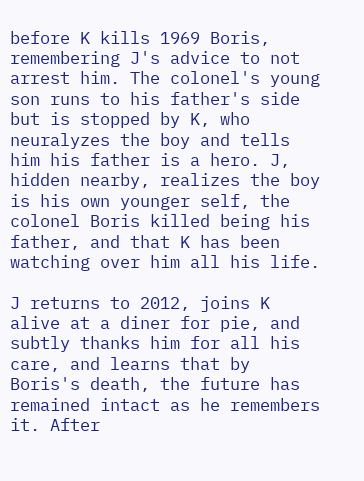before K kills 1969 Boris, remembering J's advice to not arrest him. The colonel's young son runs to his father's side but is stopped by K, who neuralyzes the boy and tells him his father is a hero. J, hidden nearby, realizes the boy is his own younger self, the colonel Boris killed being his father, and that K has been watching over him all his life.

J returns to 2012, joins K alive at a diner for pie, and subtly thanks him for all his care, and learns that by Boris's death, the future has remained intact as he remembers it. After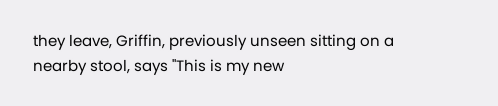they leave, Griffin, previously unseen sitting on a nearby stool, says "This is my new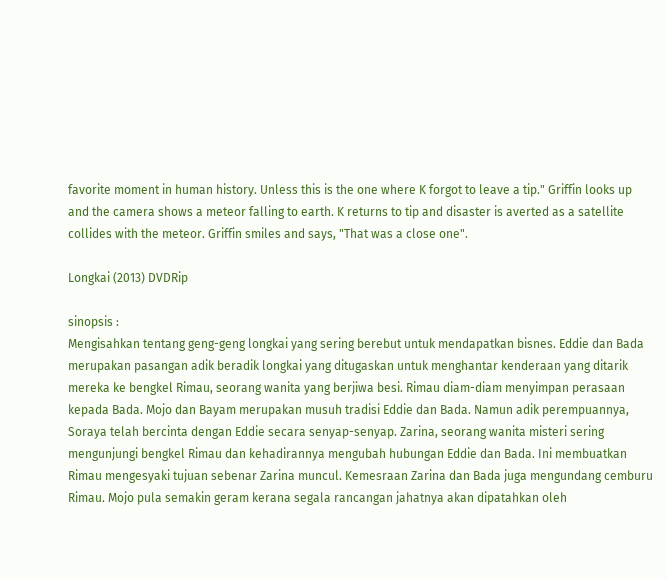favorite moment in human history. Unless this is the one where K forgot to leave a tip." Griffin looks up and the camera shows a meteor falling to earth. K returns to tip and disaster is averted as a satellite collides with the meteor. Griffin smiles and says, "That was a close one".

Longkai (2013) DVDRip

sinopsis :
Mengisahkan tentang geng-geng longkai yang sering berebut untuk mendapatkan bisnes. Eddie dan Bada merupakan pasangan adik beradik longkai yang ditugaskan untuk menghantar kenderaan yang ditarik mereka ke bengkel Rimau, seorang wanita yang berjiwa besi. Rimau diam-diam menyimpan perasaan kepada Bada. Mojo dan Bayam merupakan musuh tradisi Eddie dan Bada. Namun adik perempuannya, Soraya telah bercinta dengan Eddie secara senyap-senyap. Zarina, seorang wanita misteri sering mengunjungi bengkel Rimau dan kehadirannya mengubah hubungan Eddie dan Bada. Ini membuatkan Rimau mengesyaki tujuan sebenar Zarina muncul. Kemesraan Zarina dan Bada juga mengundang cemburu Rimau. Mojo pula semakin geram kerana segala rancangan jahatnya akan dipatahkan oleh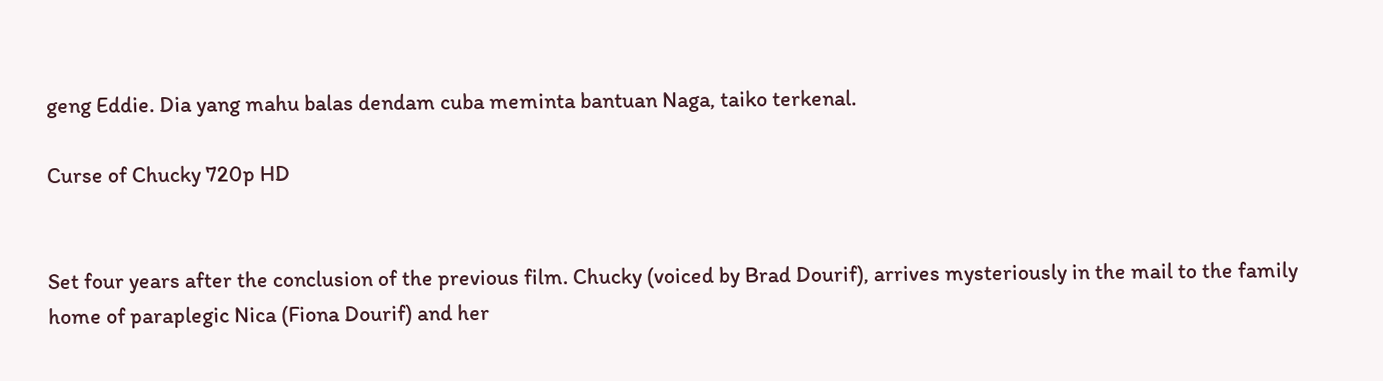geng Eddie. Dia yang mahu balas dendam cuba meminta bantuan Naga, taiko terkenal.

Curse of Chucky 720p HD


Set four years after the conclusion of the previous film. Chucky (voiced by Brad Dourif), arrives mysteriously in the mail to the family home of paraplegic Nica (Fiona Dourif) and her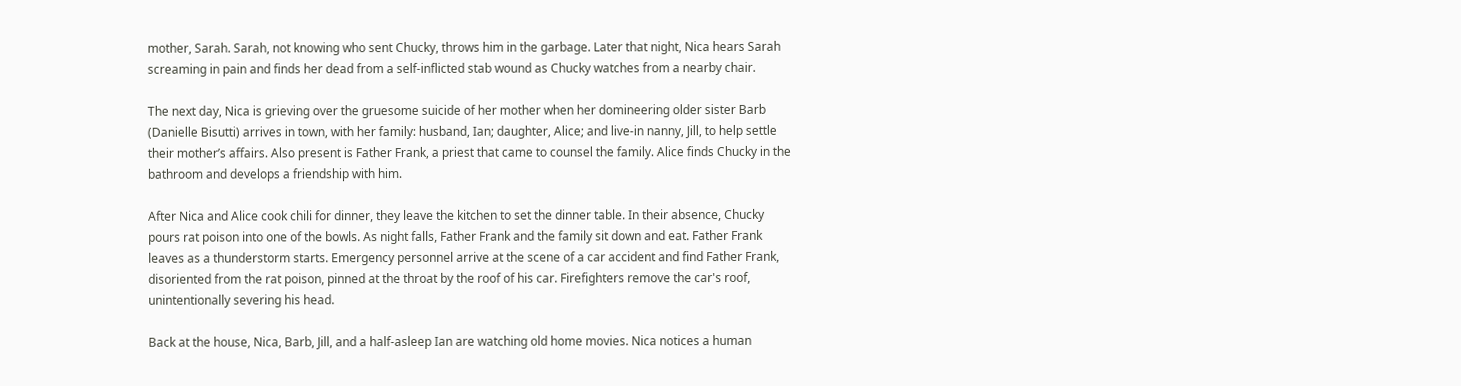mother, Sarah. Sarah, not knowing who sent Chucky, throws him in the garbage. Later that night, Nica hears Sarah screaming in pain and finds her dead from a self-inflicted stab wound as Chucky watches from a nearby chair.

The next day, Nica is grieving over the gruesome suicide of her mother when her domineering older sister Barb (Danielle Bisutti) arrives in town, with her family: husband, Ian; daughter, Alice; and live-in nanny, Jill, to help settle their mother’s affairs. Also present is Father Frank, a priest that came to counsel the family. Alice finds Chucky in the bathroom and develops a friendship with him.

After Nica and Alice cook chili for dinner, they leave the kitchen to set the dinner table. In their absence, Chucky pours rat poison into one of the bowls. As night falls, Father Frank and the family sit down and eat. Father Frank leaves as a thunderstorm starts. Emergency personnel arrive at the scene of a car accident and find Father Frank, disoriented from the rat poison, pinned at the throat by the roof of his car. Firefighters remove the car's roof, unintentionally severing his head.

Back at the house, Nica, Barb, Jill, and a half-asleep Ian are watching old home movies. Nica notices a human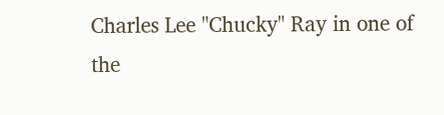Charles Lee "Chucky" Ray in one of the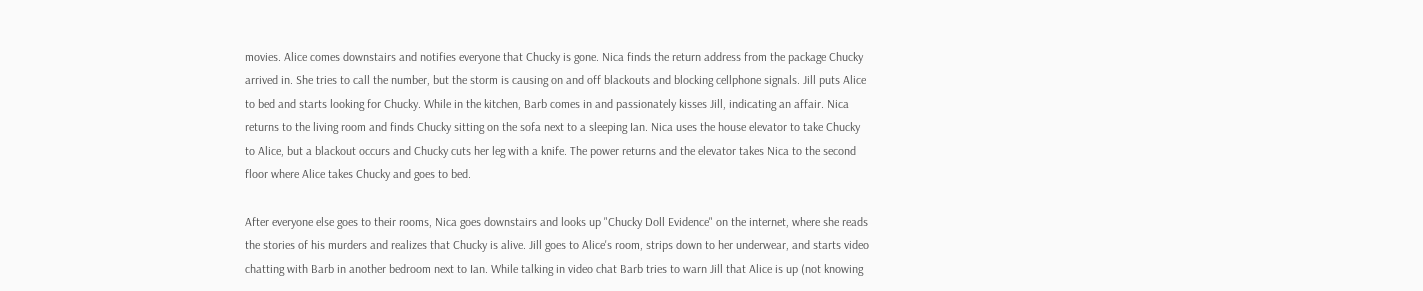movies. Alice comes downstairs and notifies everyone that Chucky is gone. Nica finds the return address from the package Chucky arrived in. She tries to call the number, but the storm is causing on and off blackouts and blocking cellphone signals. Jill puts Alice to bed and starts looking for Chucky. While in the kitchen, Barb comes in and passionately kisses Jill, indicating an affair. Nica returns to the living room and finds Chucky sitting on the sofa next to a sleeping Ian. Nica uses the house elevator to take Chucky to Alice, but a blackout occurs and Chucky cuts her leg with a knife. The power returns and the elevator takes Nica to the second floor where Alice takes Chucky and goes to bed.

After everyone else goes to their rooms, Nica goes downstairs and looks up "Chucky Doll Evidence" on the internet, where she reads the stories of his murders and realizes that Chucky is alive. Jill goes to Alice's room, strips down to her underwear, and starts video chatting with Barb in another bedroom next to Ian. While talking in video chat Barb tries to warn Jill that Alice is up (not knowing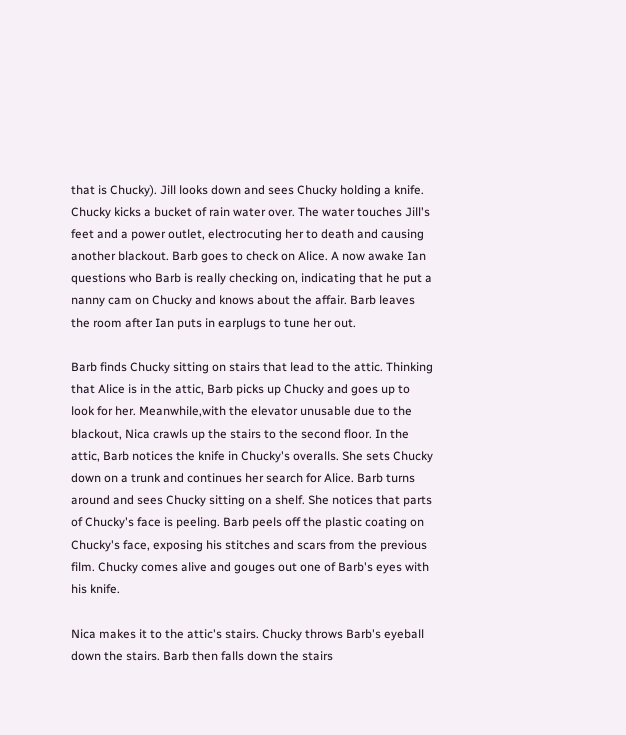that is Chucky). Jill looks down and sees Chucky holding a knife. Chucky kicks a bucket of rain water over. The water touches Jill's feet and a power outlet, electrocuting her to death and causing another blackout. Barb goes to check on Alice. A now awake Ian questions who Barb is really checking on, indicating that he put a nanny cam on Chucky and knows about the affair. Barb leaves the room after Ian puts in earplugs to tune her out.

Barb finds Chucky sitting on stairs that lead to the attic. Thinking that Alice is in the attic, Barb picks up Chucky and goes up to look for her. Meanwhile,with the elevator unusable due to the blackout, Nica crawls up the stairs to the second floor. In the attic, Barb notices the knife in Chucky's overalls. She sets Chucky down on a trunk and continues her search for Alice. Barb turns around and sees Chucky sitting on a shelf. She notices that parts of Chucky's face is peeling. Barb peels off the plastic coating on Chucky's face, exposing his stitches and scars from the previous film. Chucky comes alive and gouges out one of Barb's eyes with his knife.

Nica makes it to the attic's stairs. Chucky throws Barb's eyeball down the stairs. Barb then falls down the stairs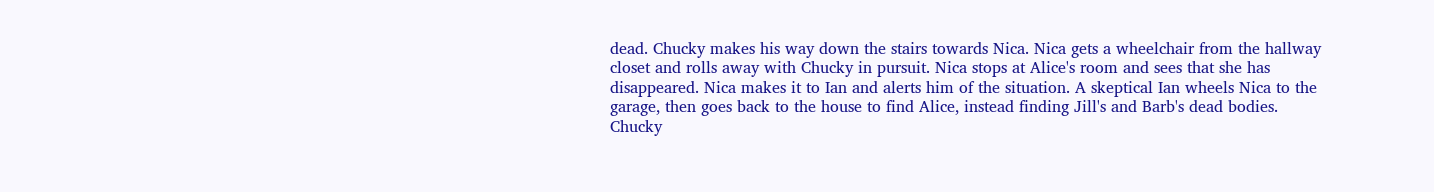dead. Chucky makes his way down the stairs towards Nica. Nica gets a wheelchair from the hallway closet and rolls away with Chucky in pursuit. Nica stops at Alice's room and sees that she has disappeared. Nica makes it to Ian and alerts him of the situation. A skeptical Ian wheels Nica to the garage, then goes back to the house to find Alice, instead finding Jill's and Barb's dead bodies. Chucky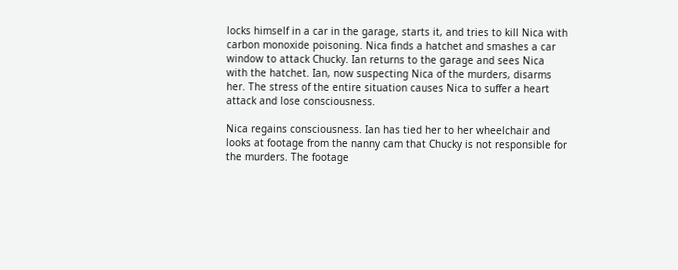locks himself in a car in the garage, starts it, and tries to kill Nica with carbon monoxide poisoning. Nica finds a hatchet and smashes a car window to attack Chucky. Ian returns to the garage and sees Nica with the hatchet. Ian, now suspecting Nica of the murders, disarms her. The stress of the entire situation causes Nica to suffer a heart attack and lose consciousness.

Nica regains consciousness. Ian has tied her to her wheelchair and looks at footage from the nanny cam that Chucky is not responsible for the murders. The footage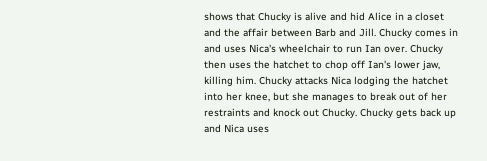shows that Chucky is alive and hid Alice in a closet and the affair between Barb and Jill. Chucky comes in and uses Nica's wheelchair to run Ian over. Chucky then uses the hatchet to chop off Ian's lower jaw, killing him. Chucky attacks Nica lodging the hatchet into her knee, but she manages to break out of her restraints and knock out Chucky. Chucky gets back up and Nica uses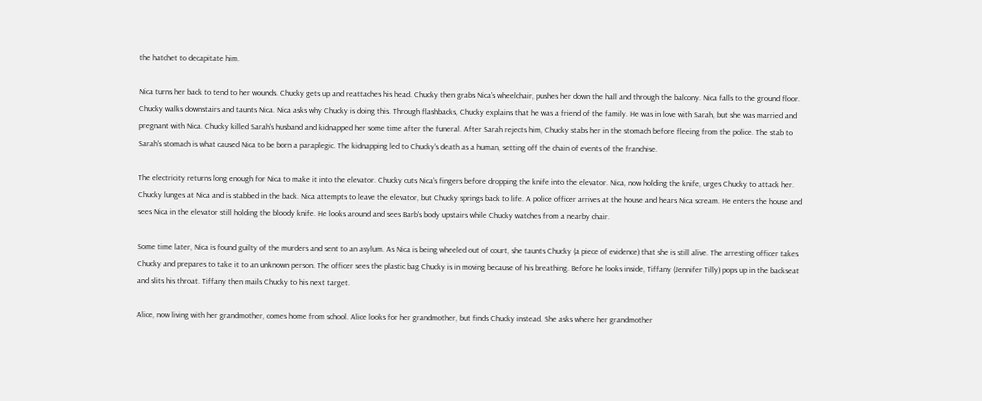the hatchet to decapitate him.

Nica turns her back to tend to her wounds. Chucky gets up and reattaches his head. Chucky then grabs Nica's wheelchair, pushes her down the hall and through the balcony. Nica falls to the ground floor. Chucky walks downstairs and taunts Nica. Nica asks why Chucky is doing this. Through flashbacks, Chucky explains that he was a friend of the family. He was in love with Sarah, but she was married and pregnant with Nica. Chucky killed Sarah's husband and kidnapped her some time after the funeral. After Sarah rejects him, Chucky stabs her in the stomach before fleeing from the police. The stab to Sarah's stomach is what caused Nica to be born a paraplegic. The kidnapping led to Chucky's death as a human, setting off the chain of events of the franchise.

The electricity returns long enough for Nica to make it into the elevator. Chucky cuts Nica's fingers before dropping the knife into the elevator. Nica, now holding the knife, urges Chucky to attack her. Chucky lunges at Nica and is stabbed in the back. Nica attempts to leave the elevator, but Chucky springs back to life. A police officer arrives at the house and hears Nica scream. He enters the house and sees Nica in the elevator still holding the bloody knife. He looks around and sees Barb's body upstairs while Chucky watches from a nearby chair.

Some time later, Nica is found guilty of the murders and sent to an asylum. As Nica is being wheeled out of court, she taunts Chucky (a piece of evidence) that she is still alive. The arresting officer takes Chucky and prepares to take it to an unknown person. The officer sees the plastic bag Chucky is in moving because of his breathing. Before he looks inside, Tiffany (Jennifer Tilly) pops up in the backseat and slits his throat. Tiffany then mails Chucky to his next target.

Alice, now living with her grandmother, comes home from school. Alice looks for her grandmother, but finds Chucky instead. She asks where her grandmother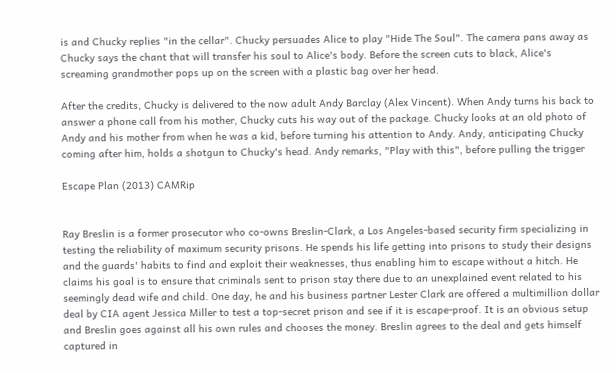is and Chucky replies "in the cellar". Chucky persuades Alice to play "Hide The Soul". The camera pans away as Chucky says the chant that will transfer his soul to Alice's body. Before the screen cuts to black, Alice's screaming grandmother pops up on the screen with a plastic bag over her head.

After the credits, Chucky is delivered to the now adult Andy Barclay (Alex Vincent). When Andy turns his back to answer a phone call from his mother, Chucky cuts his way out of the package. Chucky looks at an old photo of Andy and his mother from when he was a kid, before turning his attention to Andy. Andy, anticipating Chucky coming after him, holds a shotgun to Chucky's head. Andy remarks, "Play with this", before pulling the trigger

Escape Plan (2013) CAMRip


Ray Breslin is a former prosecutor who co-owns Breslin-Clark, a Los Angeles-based security firm specializing in testing the reliability of maximum security prisons. He spends his life getting into prisons to study their designs and the guards' habits to find and exploit their weaknesses, thus enabling him to escape without a hitch. He claims his goal is to ensure that criminals sent to prison stay there due to an unexplained event related to his seemingly dead wife and child. One day, he and his business partner Lester Clark are offered a multimillion dollar deal by CIA agent Jessica Miller to test a top-secret prison and see if it is escape-proof. It is an obvious setup and Breslin goes against all his own rules and chooses the money. Breslin agrees to the deal and gets himself captured in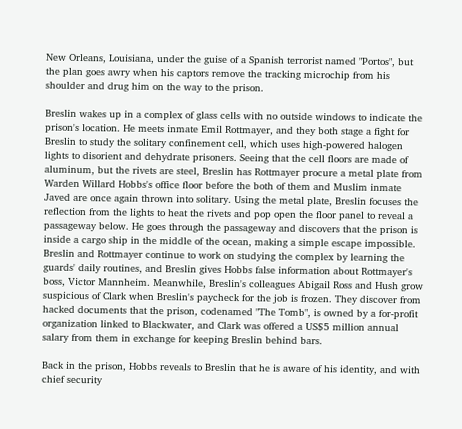New Orleans, Louisiana, under the guise of a Spanish terrorist named "Portos", but the plan goes awry when his captors remove the tracking microchip from his shoulder and drug him on the way to the prison.

Breslin wakes up in a complex of glass cells with no outside windows to indicate the prison's location. He meets inmate Emil Rottmayer, and they both stage a fight for Breslin to study the solitary confinement cell, which uses high-powered halogen lights to disorient and dehydrate prisoners. Seeing that the cell floors are made of aluminum, but the rivets are steel, Breslin has Rottmayer procure a metal plate from Warden Willard Hobbs's office floor before the both of them and Muslim inmate Javed are once again thrown into solitary. Using the metal plate, Breslin focuses the reflection from the lights to heat the rivets and pop open the floor panel to reveal a passageway below. He goes through the passageway and discovers that the prison is inside a cargo ship in the middle of the ocean, making a simple escape impossible. Breslin and Rottmayer continue to work on studying the complex by learning the guards' daily routines, and Breslin gives Hobbs false information about Rottmayer's boss, Victor Mannheim. Meanwhile, Breslin's colleagues Abigail Ross and Hush grow suspicious of Clark when Breslin's paycheck for the job is frozen. They discover from hacked documents that the prison, codenamed "The Tomb", is owned by a for-profit organization linked to Blackwater, and Clark was offered a US$5 million annual salary from them in exchange for keeping Breslin behind bars.

Back in the prison, Hobbs reveals to Breslin that he is aware of his identity, and with chief security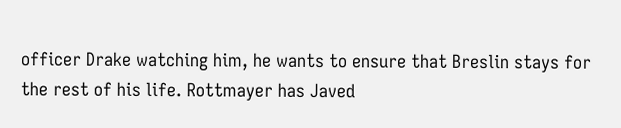officer Drake watching him, he wants to ensure that Breslin stays for the rest of his life. Rottmayer has Javed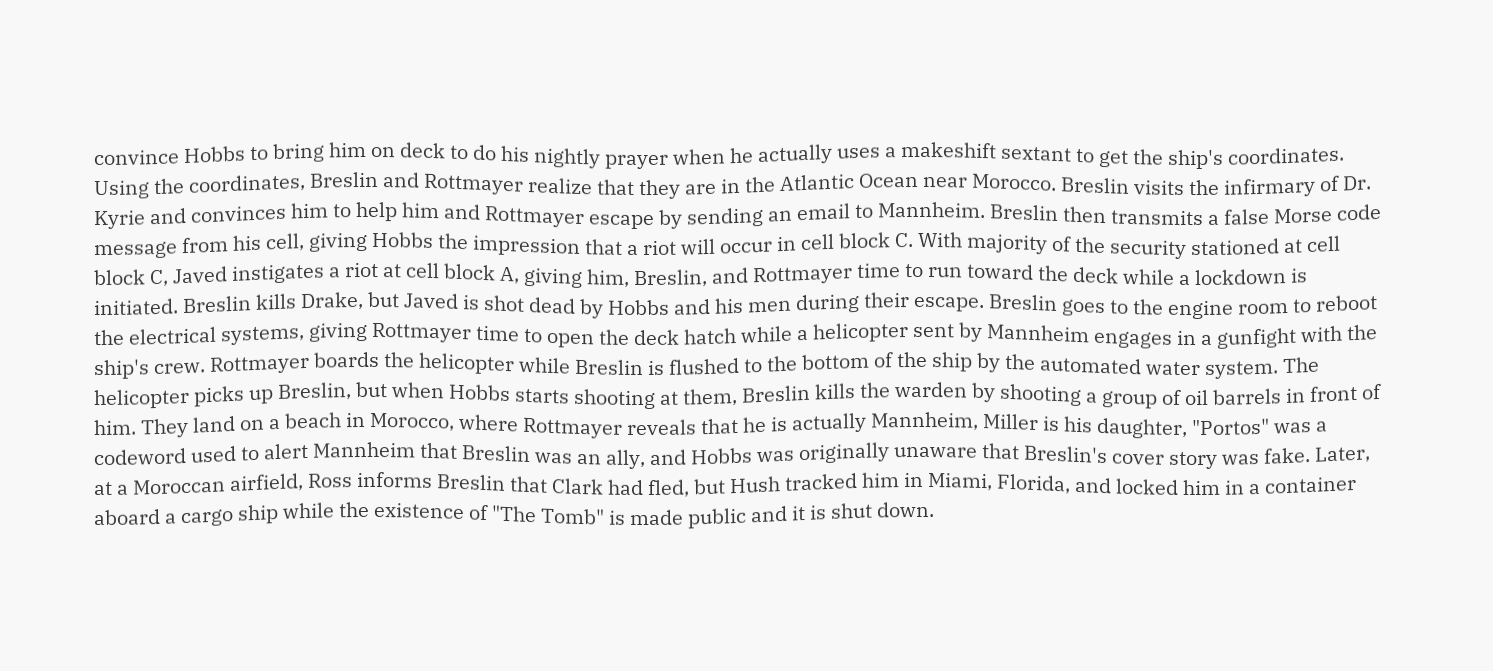convince Hobbs to bring him on deck to do his nightly prayer when he actually uses a makeshift sextant to get the ship's coordinates. Using the coordinates, Breslin and Rottmayer realize that they are in the Atlantic Ocean near Morocco. Breslin visits the infirmary of Dr. Kyrie and convinces him to help him and Rottmayer escape by sending an email to Mannheim. Breslin then transmits a false Morse code message from his cell, giving Hobbs the impression that a riot will occur in cell block C. With majority of the security stationed at cell block C, Javed instigates a riot at cell block A, giving him, Breslin, and Rottmayer time to run toward the deck while a lockdown is initiated. Breslin kills Drake, but Javed is shot dead by Hobbs and his men during their escape. Breslin goes to the engine room to reboot the electrical systems, giving Rottmayer time to open the deck hatch while a helicopter sent by Mannheim engages in a gunfight with the ship's crew. Rottmayer boards the helicopter while Breslin is flushed to the bottom of the ship by the automated water system. The helicopter picks up Breslin, but when Hobbs starts shooting at them, Breslin kills the warden by shooting a group of oil barrels in front of him. They land on a beach in Morocco, where Rottmayer reveals that he is actually Mannheim, Miller is his daughter, "Portos" was a codeword used to alert Mannheim that Breslin was an ally, and Hobbs was originally unaware that Breslin's cover story was fake. Later, at a Moroccan airfield, Ross informs Breslin that Clark had fled, but Hush tracked him in Miami, Florida, and locked him in a container aboard a cargo ship while the existence of "The Tomb" is made public and it is shut down.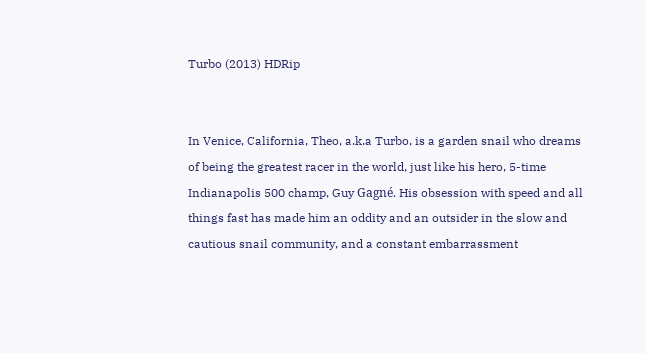Turbo (2013) HDRip


In Venice, California, Theo, a.k.a Turbo, is a garden snail who dreams of being the greatest racer in the world, just like his hero, 5-time Indianapolis 500 champ, Guy Gagné. His obsession with speed and all things fast has made him an oddity and an outsider in the slow and cautious snail community, and a constant embarrassment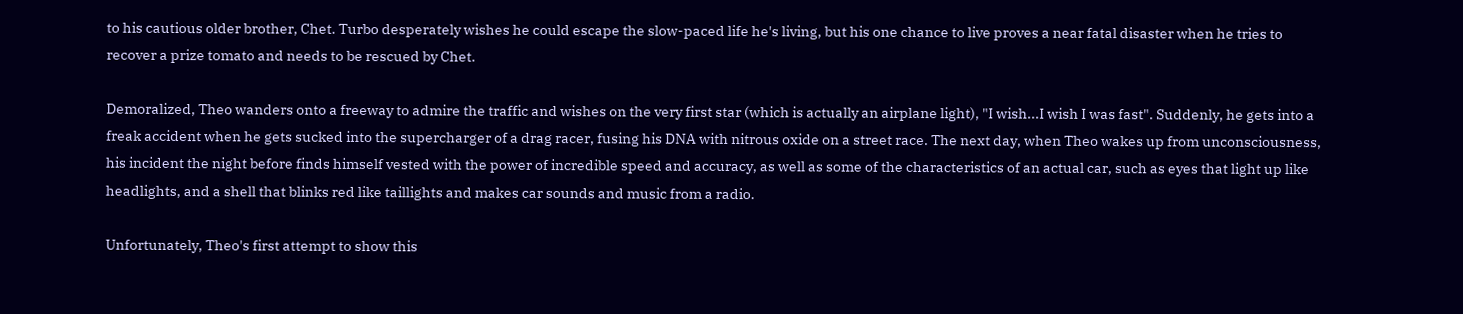to his cautious older brother, Chet. Turbo desperately wishes he could escape the slow-paced life he's living, but his one chance to live proves a near fatal disaster when he tries to recover a prize tomato and needs to be rescued by Chet.

Demoralized, Theo wanders onto a freeway to admire the traffic and wishes on the very first star (which is actually an airplane light), "I wish...I wish I was fast". Suddenly, he gets into a freak accident when he gets sucked into the supercharger of a drag racer, fusing his DNA with nitrous oxide on a street race. The next day, when Theo wakes up from unconsciousness, his incident the night before finds himself vested with the power of incredible speed and accuracy, as well as some of the characteristics of an actual car, such as eyes that light up like headlights, and a shell that blinks red like taillights and makes car sounds and music from a radio.

Unfortunately, Theo's first attempt to show this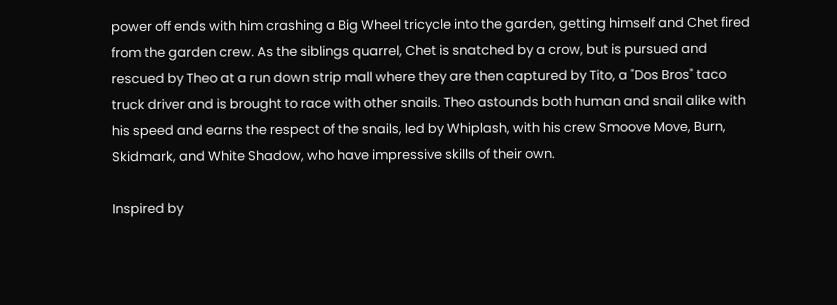power off ends with him crashing a Big Wheel tricycle into the garden, getting himself and Chet fired from the garden crew. As the siblings quarrel, Chet is snatched by a crow, but is pursued and rescued by Theo at a run down strip mall where they are then captured by Tito, a "Dos Bros" taco truck driver and is brought to race with other snails. Theo astounds both human and snail alike with his speed and earns the respect of the snails, led by Whiplash, with his crew Smoove Move, Burn, Skidmark, and White Shadow, who have impressive skills of their own.

Inspired by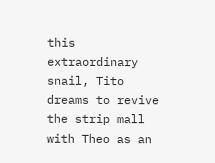this extraordinary snail, Tito dreams to revive the strip mall with Theo as an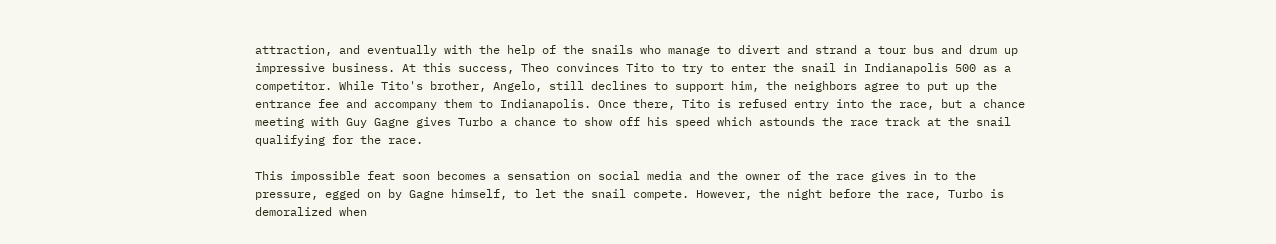attraction, and eventually with the help of the snails who manage to divert and strand a tour bus and drum up impressive business. At this success, Theo convinces Tito to try to enter the snail in Indianapolis 500 as a competitor. While Tito's brother, Angelo, still declines to support him, the neighbors agree to put up the entrance fee and accompany them to Indianapolis. Once there, Tito is refused entry into the race, but a chance meeting with Guy Gagne gives Turbo a chance to show off his speed which astounds the race track at the snail qualifying for the race.

This impossible feat soon becomes a sensation on social media and the owner of the race gives in to the pressure, egged on by Gagne himself, to let the snail compete. However, the night before the race, Turbo is demoralized when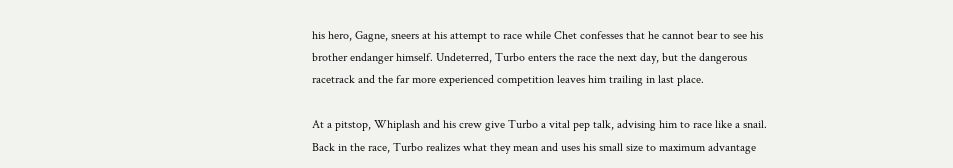his hero, Gagne, sneers at his attempt to race while Chet confesses that he cannot bear to see his brother endanger himself. Undeterred, Turbo enters the race the next day, but the dangerous racetrack and the far more experienced competition leaves him trailing in last place.

At a pitstop, Whiplash and his crew give Turbo a vital pep talk, advising him to race like a snail. Back in the race, Turbo realizes what they mean and uses his small size to maximum advantage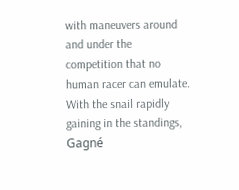with maneuvers around and under the competition that no human racer can emulate. With the snail rapidly gaining in the standings, Gagné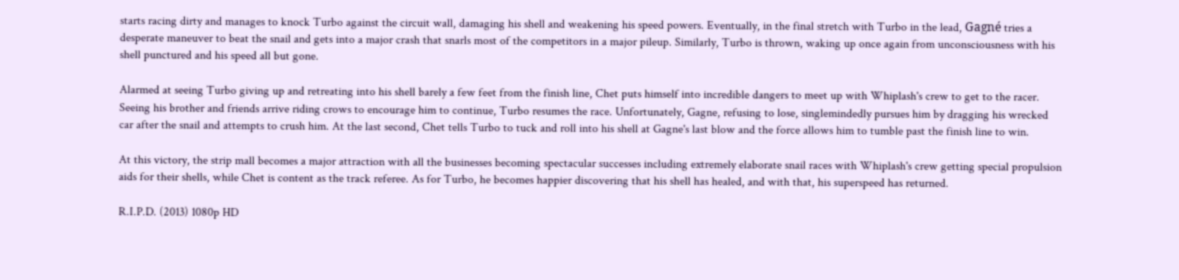starts racing dirty and manages to knock Turbo against the circuit wall, damaging his shell and weakening his speed powers. Eventually, in the final stretch with Turbo in the lead, Gagné tries a desperate maneuver to beat the snail and gets into a major crash that snarls most of the competitors in a major pileup. Similarly, Turbo is thrown, waking up once again from unconsciousness with his shell punctured and his speed all but gone.

Alarmed at seeing Turbo giving up and retreating into his shell barely a few feet from the finish line, Chet puts himself into incredible dangers to meet up with Whiplash's crew to get to the racer. Seeing his brother and friends arrive riding crows to encourage him to continue, Turbo resumes the race. Unfortunately, Gagne, refusing to lose, singlemindedly pursues him by dragging his wrecked car after the snail and attempts to crush him. At the last second, Chet tells Turbo to tuck and roll into his shell at Gagne's last blow and the force allows him to tumble past the finish line to win.

At this victory, the strip mall becomes a major attraction with all the businesses becoming spectacular successes including extremely elaborate snail races with Whiplash's crew getting special propulsion aids for their shells, while Chet is content as the track referee. As for Turbo, he becomes happier discovering that his shell has healed, and with that, his superspeed has returned.

R.I.P.D. (2013) 1080p HD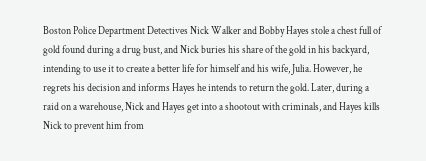Boston Police Department Detectives Nick Walker and Bobby Hayes stole a chest full of gold found during a drug bust, and Nick buries his share of the gold in his backyard, intending to use it to create a better life for himself and his wife, Julia. However, he regrets his decision and informs Hayes he intends to return the gold. Later, during a raid on a warehouse, Nick and Hayes get into a shootout with criminals, and Hayes kills Nick to prevent him from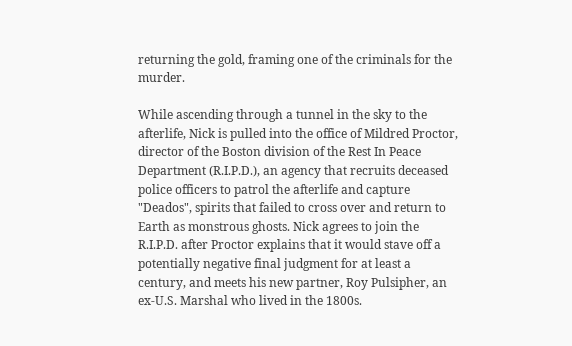returning the gold, framing one of the criminals for the murder.

While ascending through a tunnel in the sky to the afterlife, Nick is pulled into the office of Mildred Proctor, director of the Boston division of the Rest In Peace Department (R.I.P.D.), an agency that recruits deceased police officers to patrol the afterlife and capture "Deados", spirits that failed to cross over and return to Earth as monstrous ghosts. Nick agrees to join the R.I.P.D. after Proctor explains that it would stave off a potentially negative final judgment for at least a century, and meets his new partner, Roy Pulsipher, an ex-U.S. Marshal who lived in the 1800s.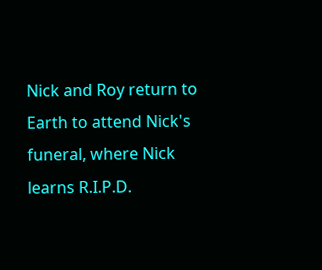Nick and Roy return to Earth to attend Nick's funeral, where Nick learns R.I.P.D.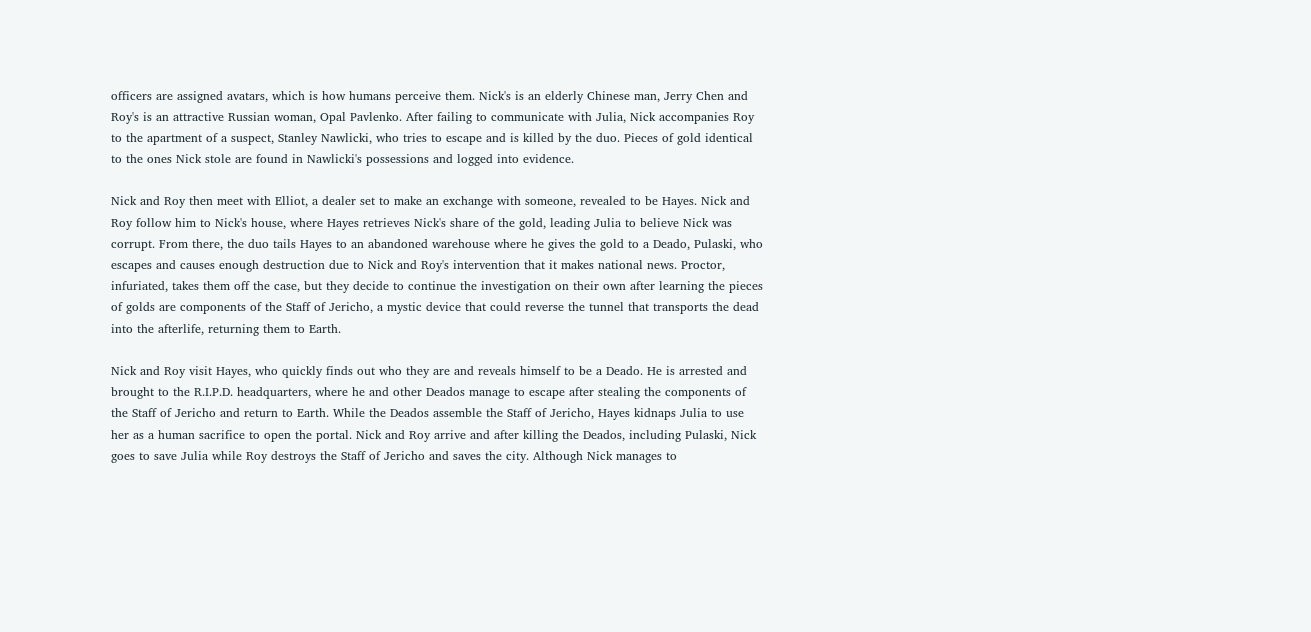officers are assigned avatars, which is how humans perceive them. Nick's is an elderly Chinese man, Jerry Chen and Roy's is an attractive Russian woman, Opal Pavlenko. After failing to communicate with Julia, Nick accompanies Roy to the apartment of a suspect, Stanley Nawlicki, who tries to escape and is killed by the duo. Pieces of gold identical to the ones Nick stole are found in Nawlicki's possessions and logged into evidence.

Nick and Roy then meet with Elliot, a dealer set to make an exchange with someone, revealed to be Hayes. Nick and Roy follow him to Nick's house, where Hayes retrieves Nick's share of the gold, leading Julia to believe Nick was corrupt. From there, the duo tails Hayes to an abandoned warehouse where he gives the gold to a Deado, Pulaski, who escapes and causes enough destruction due to Nick and Roy's intervention that it makes national news. Proctor, infuriated, takes them off the case, but they decide to continue the investigation on their own after learning the pieces of golds are components of the Staff of Jericho, a mystic device that could reverse the tunnel that transports the dead into the afterlife, returning them to Earth.

Nick and Roy visit Hayes, who quickly finds out who they are and reveals himself to be a Deado. He is arrested and brought to the R.I.P.D. headquarters, where he and other Deados manage to escape after stealing the components of the Staff of Jericho and return to Earth. While the Deados assemble the Staff of Jericho, Hayes kidnaps Julia to use her as a human sacrifice to open the portal. Nick and Roy arrive and after killing the Deados, including Pulaski, Nick goes to save Julia while Roy destroys the Staff of Jericho and saves the city. Although Nick manages to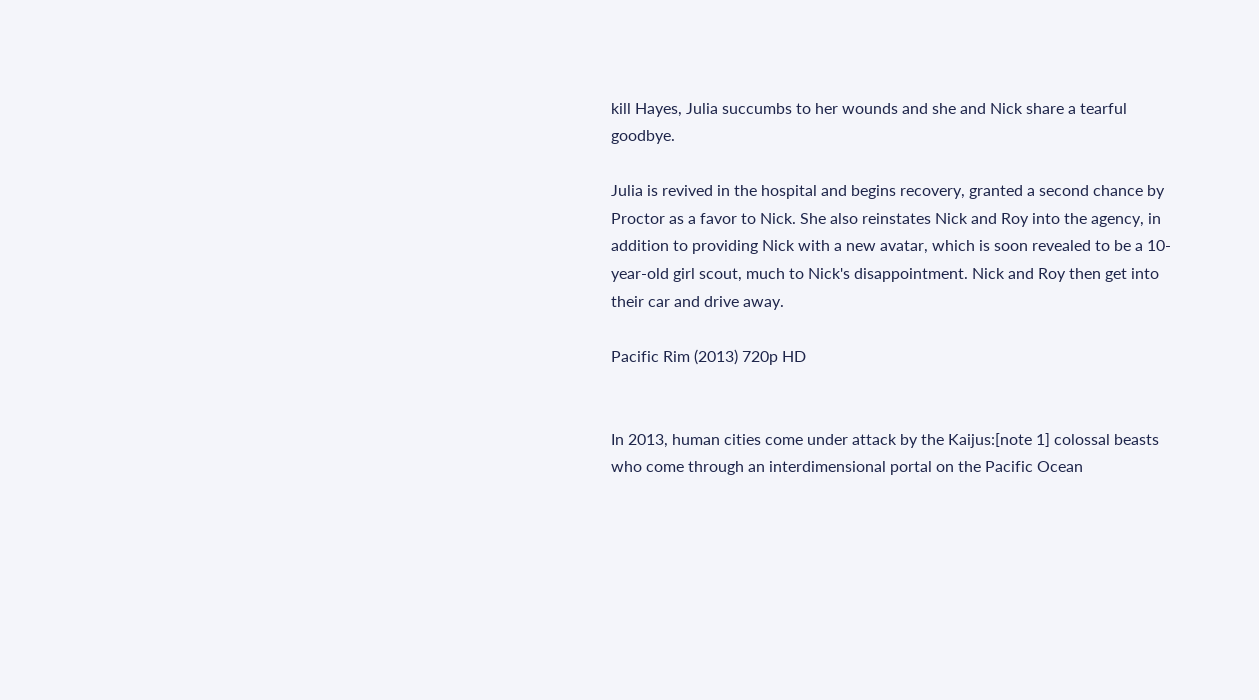kill Hayes, Julia succumbs to her wounds and she and Nick share a tearful goodbye.

Julia is revived in the hospital and begins recovery, granted a second chance by Proctor as a favor to Nick. She also reinstates Nick and Roy into the agency, in addition to providing Nick with a new avatar, which is soon revealed to be a 10-year-old girl scout, much to Nick's disappointment. Nick and Roy then get into their car and drive away.

Pacific Rim (2013) 720p HD


In 2013, human cities come under attack by the Kaijus:[note 1] colossal beasts who come through an interdimensional portal on the Pacific Ocean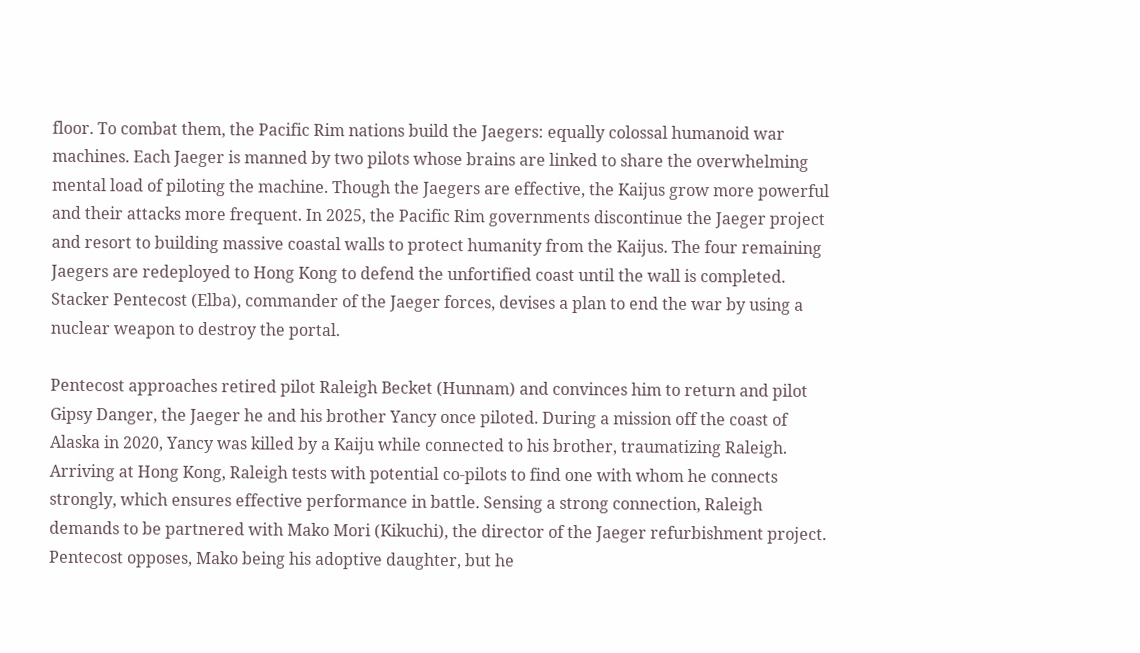floor. To combat them, the Pacific Rim nations build the Jaegers: equally colossal humanoid war machines. Each Jaeger is manned by two pilots whose brains are linked to share the overwhelming mental load of piloting the machine. Though the Jaegers are effective, the Kaijus grow more powerful and their attacks more frequent. In 2025, the Pacific Rim governments discontinue the Jaeger project and resort to building massive coastal walls to protect humanity from the Kaijus. The four remaining Jaegers are redeployed to Hong Kong to defend the unfortified coast until the wall is completed. Stacker Pentecost (Elba), commander of the Jaeger forces, devises a plan to end the war by using a nuclear weapon to destroy the portal.

Pentecost approaches retired pilot Raleigh Becket (Hunnam) and convinces him to return and pilot Gipsy Danger, the Jaeger he and his brother Yancy once piloted. During a mission off the coast of Alaska in 2020, Yancy was killed by a Kaiju while connected to his brother, traumatizing Raleigh. Arriving at Hong Kong, Raleigh tests with potential co-pilots to find one with whom he connects strongly, which ensures effective performance in battle. Sensing a strong connection, Raleigh demands to be partnered with Mako Mori (Kikuchi), the director of the Jaeger refurbishment project. Pentecost opposes, Mako being his adoptive daughter, but he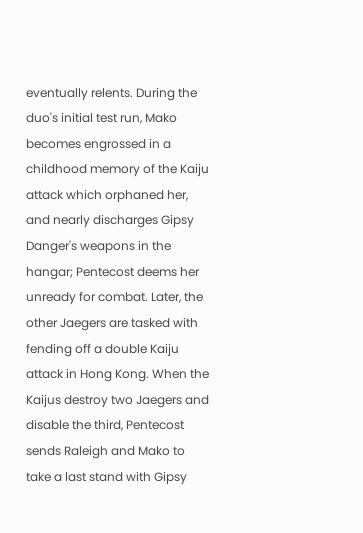eventually relents. During the duo's initial test run, Mako becomes engrossed in a childhood memory of the Kaiju attack which orphaned her, and nearly discharges Gipsy Danger's weapons in the hangar; Pentecost deems her unready for combat. Later, the other Jaegers are tasked with fending off a double Kaiju attack in Hong Kong. When the Kaijus destroy two Jaegers and disable the third, Pentecost sends Raleigh and Mako to take a last stand with Gipsy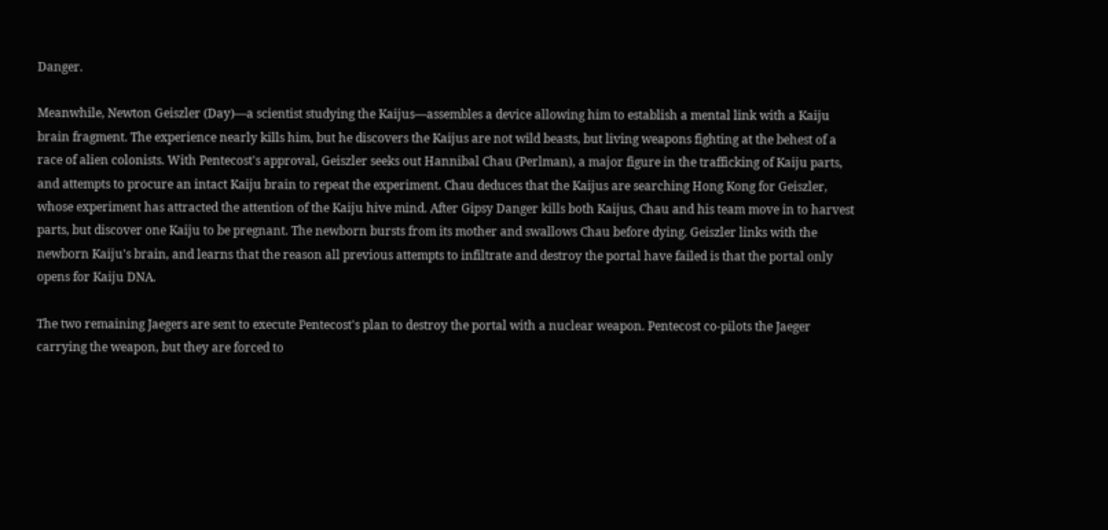Danger.

Meanwhile, Newton Geiszler (Day)—a scientist studying the Kaijus—assembles a device allowing him to establish a mental link with a Kaiju brain fragment. The experience nearly kills him, but he discovers the Kaijus are not wild beasts, but living weapons fighting at the behest of a race of alien colonists. With Pentecost's approval, Geiszler seeks out Hannibal Chau (Perlman), a major figure in the trafficking of Kaiju parts, and attempts to procure an intact Kaiju brain to repeat the experiment. Chau deduces that the Kaijus are searching Hong Kong for Geiszler, whose experiment has attracted the attention of the Kaiju hive mind. After Gipsy Danger kills both Kaijus, Chau and his team move in to harvest parts, but discover one Kaiju to be pregnant. The newborn bursts from its mother and swallows Chau before dying. Geiszler links with the newborn Kaiju's brain, and learns that the reason all previous attempts to infiltrate and destroy the portal have failed is that the portal only opens for Kaiju DNA.

The two remaining Jaegers are sent to execute Pentecost's plan to destroy the portal with a nuclear weapon. Pentecost co-pilots the Jaeger carrying the weapon, but they are forced to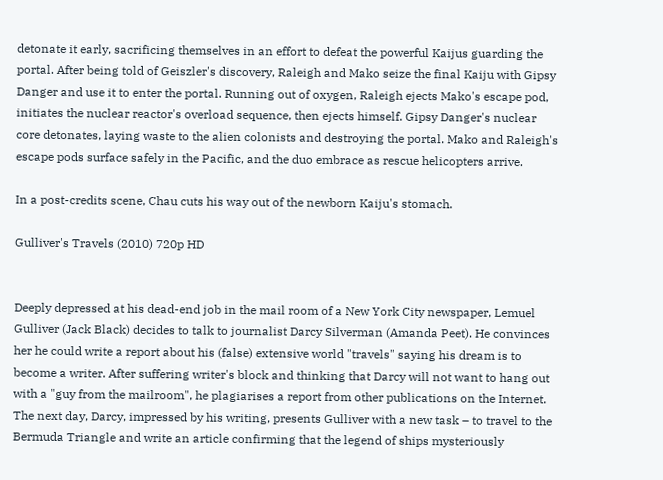detonate it early, sacrificing themselves in an effort to defeat the powerful Kaijus guarding the portal. After being told of Geiszler's discovery, Raleigh and Mako seize the final Kaiju with Gipsy Danger and use it to enter the portal. Running out of oxygen, Raleigh ejects Mako's escape pod, initiates the nuclear reactor's overload sequence, then ejects himself. Gipsy Danger's nuclear core detonates, laying waste to the alien colonists and destroying the portal. Mako and Raleigh's escape pods surface safely in the Pacific, and the duo embrace as rescue helicopters arrive.

In a post-credits scene, Chau cuts his way out of the newborn Kaiju's stomach.

Gulliver's Travels (2010) 720p HD


Deeply depressed at his dead-end job in the mail room of a New York City newspaper, Lemuel Gulliver (Jack Black) decides to talk to journalist Darcy Silverman (Amanda Peet). He convinces her he could write a report about his (false) extensive world "travels" saying his dream is to become a writer. After suffering writer's block and thinking that Darcy will not want to hang out with a "guy from the mailroom", he plagiarises a report from other publications on the Internet. The next day, Darcy, impressed by his writing, presents Gulliver with a new task – to travel to the Bermuda Triangle and write an article confirming that the legend of ships mysteriously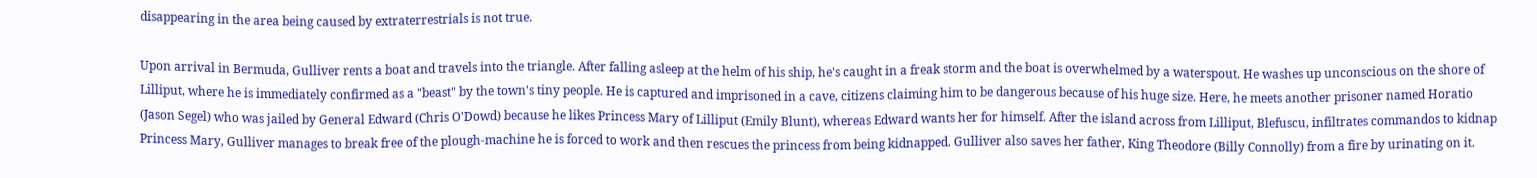disappearing in the area being caused by extraterrestrials is not true.

Upon arrival in Bermuda, Gulliver rents a boat and travels into the triangle. After falling asleep at the helm of his ship, he's caught in a freak storm and the boat is overwhelmed by a waterspout. He washes up unconscious on the shore of Lilliput, where he is immediately confirmed as a "beast" by the town's tiny people. He is captured and imprisoned in a cave, citizens claiming him to be dangerous because of his huge size. Here, he meets another prisoner named Horatio (Jason Segel) who was jailed by General Edward (Chris O'Dowd) because he likes Princess Mary of Lilliput (Emily Blunt), whereas Edward wants her for himself. After the island across from Lilliput, Blefuscu, infiltrates commandos to kidnap Princess Mary, Gulliver manages to break free of the plough-machine he is forced to work and then rescues the princess from being kidnapped. Gulliver also saves her father, King Theodore (Billy Connolly) from a fire by urinating on it.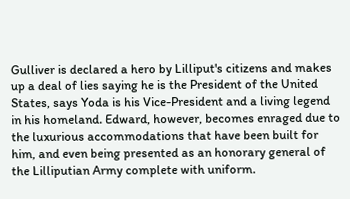Gulliver is declared a hero by Lilliput's citizens and makes up a deal of lies saying he is the President of the United States, says Yoda is his Vice-President and a living legend in his homeland. Edward, however, becomes enraged due to the luxurious accommodations that have been built for him, and even being presented as an honorary general of the Lilliputian Army complete with uniform.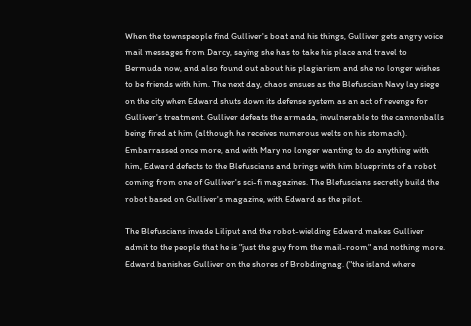When the townspeople find Gulliver's boat and his things, Gulliver gets angry voice mail messages from Darcy, saying she has to take his place and travel to Bermuda now, and also found out about his plagiarism and she no longer wishes to be friends with him. The next day, chaos ensues as the Blefuscian Navy lay siege on the city when Edward shuts down its defense system as an act of revenge for Gulliver's treatment. Gulliver defeats the armada, invulnerable to the cannonballs being fired at him (although he receives numerous welts on his stomach). Embarrassed once more, and with Mary no longer wanting to do anything with him, Edward defects to the Blefuscians and brings with him blueprints of a robot coming from one of Gulliver's sci-fi magazines. The Blefuscians secretly build the robot based on Gulliver's magazine, with Edward as the pilot.

The Blefuscians invade Liliput and the robot-wielding Edward makes Gulliver admit to the people that he is "just the guy from the mail-room" and nothing more. Edward banishes Gulliver on the shores of Brobdingnag. ("the island where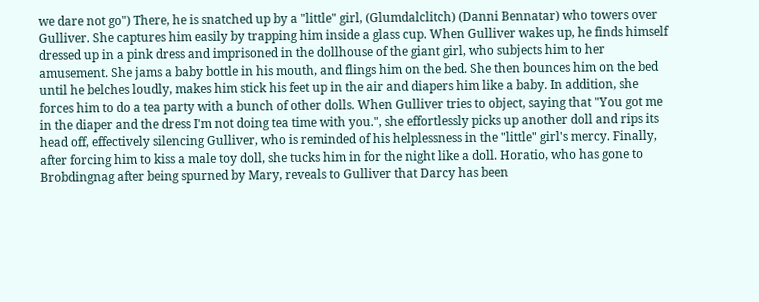we dare not go") There, he is snatched up by a "little" girl, (Glumdalclitch) (Danni Bennatar) who towers over Gulliver. She captures him easily by trapping him inside a glass cup. When Gulliver wakes up, he finds himself dressed up in a pink dress and imprisoned in the dollhouse of the giant girl, who subjects him to her amusement. She jams a baby bottle in his mouth, and flings him on the bed. She then bounces him on the bed until he belches loudly, makes him stick his feet up in the air and diapers him like a baby. In addition, she forces him to do a tea party with a bunch of other dolls. When Gulliver tries to object, saying that "You got me in the diaper and the dress I'm not doing tea time with you.", she effortlessly picks up another doll and rips its head off, effectively silencing Gulliver, who is reminded of his helplessness in the "little" girl's mercy. Finally, after forcing him to kiss a male toy doll, she tucks him in for the night like a doll. Horatio, who has gone to Brobdingnag after being spurned by Mary, reveals to Gulliver that Darcy has been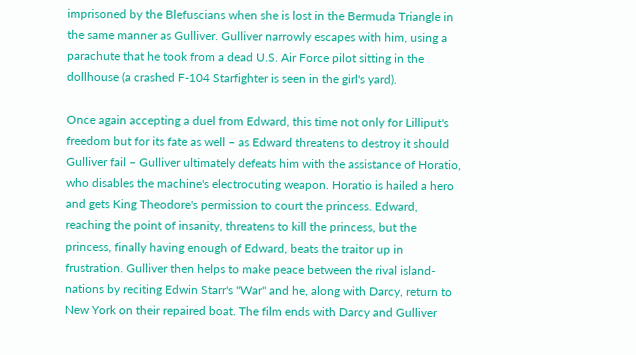imprisoned by the Blefuscians when she is lost in the Bermuda Triangle in the same manner as Gulliver. Gulliver narrowly escapes with him, using a parachute that he took from a dead U.S. Air Force pilot sitting in the dollhouse (a crashed F-104 Starfighter is seen in the girl's yard).

Once again accepting a duel from Edward, this time not only for Lilliput's freedom but for its fate as well – as Edward threatens to destroy it should Gulliver fail – Gulliver ultimately defeats him with the assistance of Horatio, who disables the machine's electrocuting weapon. Horatio is hailed a hero and gets King Theodore's permission to court the princess. Edward, reaching the point of insanity, threatens to kill the princess, but the princess, finally having enough of Edward, beats the traitor up in frustration. Gulliver then helps to make peace between the rival island-nations by reciting Edwin Starr's "War" and he, along with Darcy, return to New York on their repaired boat. The film ends with Darcy and Gulliver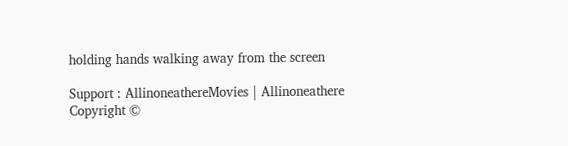holding hands walking away from the screen

Support : AllinoneathereMovies | Allinoneathere
Copyright ©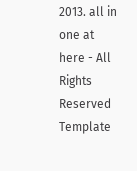2013. all in one at here - All Rights Reserved
Template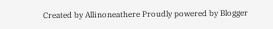Created by Allinoneathere Proudly powered by Blogger